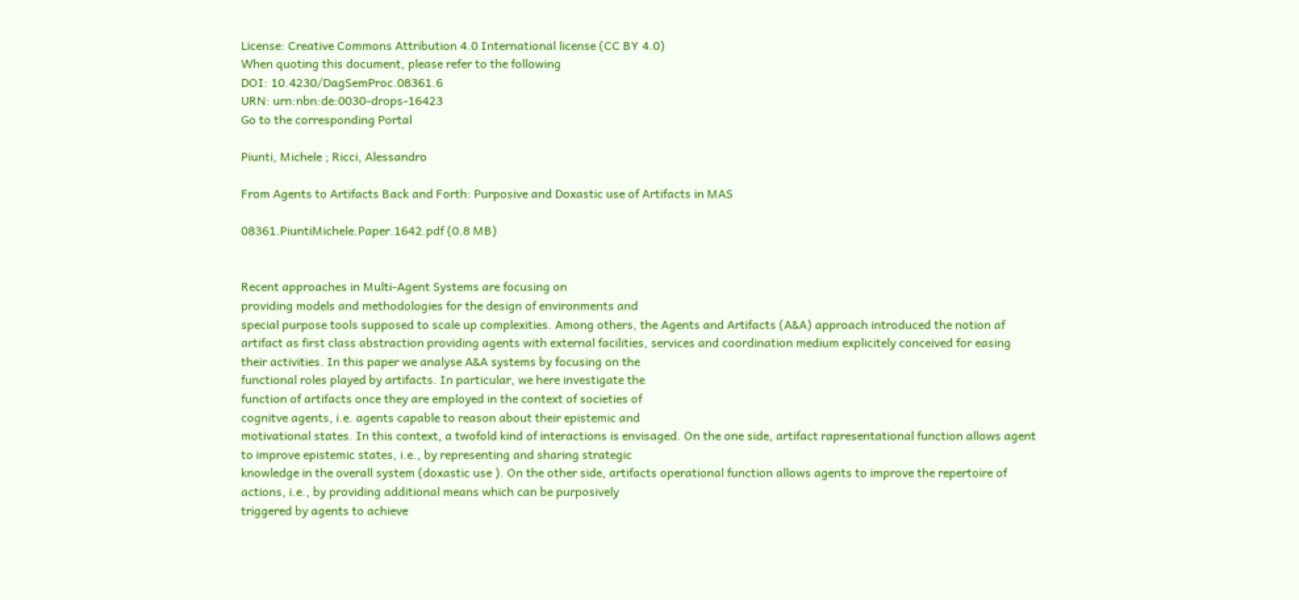License: Creative Commons Attribution 4.0 International license (CC BY 4.0)
When quoting this document, please refer to the following
DOI: 10.4230/DagSemProc.08361.6
URN: urn:nbn:de:0030-drops-16423
Go to the corresponding Portal

Piunti, Michele ; Ricci, Alessandro

From Agents to Artifacts Back and Forth: Purposive and Doxastic use of Artifacts in MAS

08361.PiuntiMichele.Paper.1642.pdf (0.8 MB)


Recent approaches in Multi-Agent Systems are focusing on
providing models and methodologies for the design of environments and
special purpose tools supposed to scale up complexities. Among others, the Agents and Artifacts (A&A) approach introduced the notion af
artifact as first class abstraction providing agents with external facilities, services and coordination medium explicitely conceived for easing
their activities. In this paper we analyse A&A systems by focusing on the
functional roles played by artifacts. In particular, we here investigate the
function of artifacts once they are employed in the context of societies of
cognitve agents, i.e. agents capable to reason about their epistemic and
motivational states. In this context, a twofold kind of interactions is envisaged. On the one side, artifact rapresentational function allows agent
to improve epistemic states, i.e., by representing and sharing strategic
knowledge in the overall system (doxastic use ). On the other side, artifacts operational function allows agents to improve the repertoire of
actions, i.e., by providing additional means which can be purposively
triggered by agents to achieve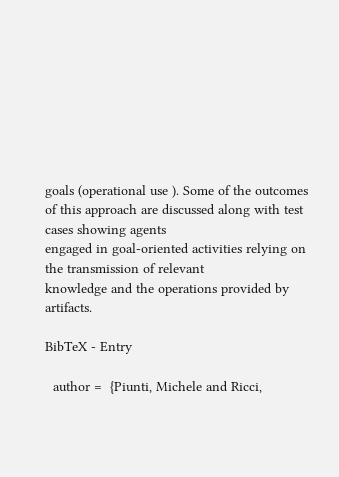goals (operational use ). Some of the outcomes of this approach are discussed along with test cases showing agents
engaged in goal-oriented activities relying on the transmission of relevant
knowledge and the operations provided by artifacts.

BibTeX - Entry

  author =  {Piunti, Michele and Ricci,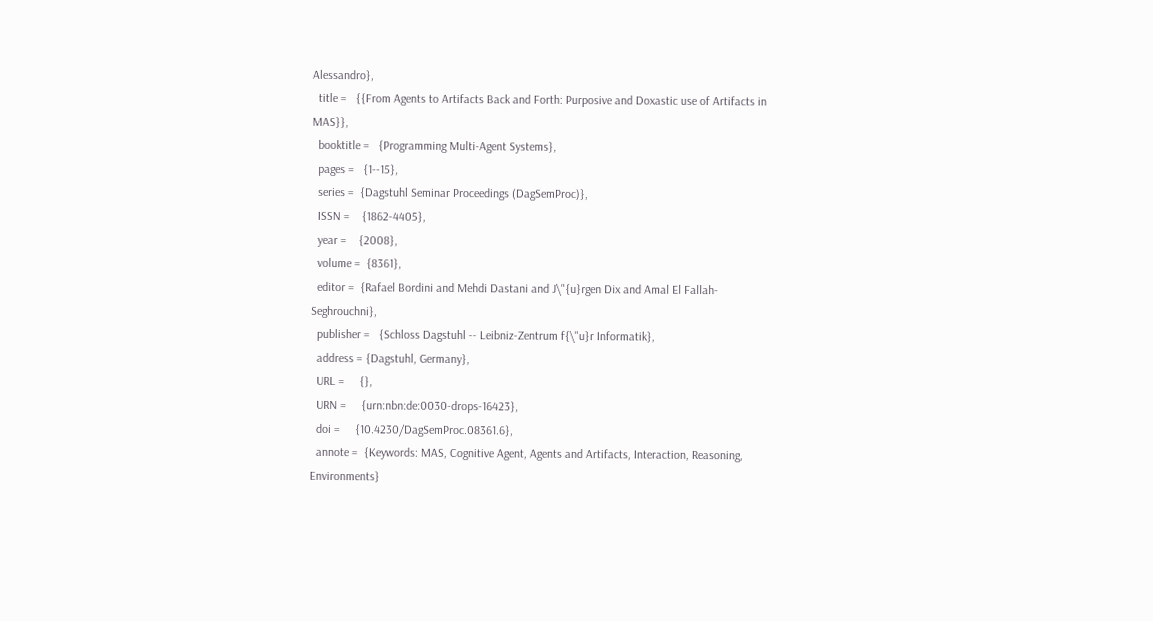Alessandro},
  title =   {{From Agents to Artifacts Back and Forth: Purposive and Doxastic use of Artifacts in MAS}},
  booktitle =   {Programming Multi-Agent Systems},
  pages =   {1--15},
  series =  {Dagstuhl Seminar Proceedings (DagSemProc)},
  ISSN =    {1862-4405},
  year =    {2008},
  volume =  {8361},
  editor =  {Rafael Bordini and Mehdi Dastani and J\"{u}rgen Dix and Amal El Fallah-Seghrouchni},
  publisher =   {Schloss Dagstuhl -- Leibniz-Zentrum f{\"u}r Informatik},
  address = {Dagstuhl, Germany},
  URL =     {},
  URN =     {urn:nbn:de:0030-drops-16423},
  doi =     {10.4230/DagSemProc.08361.6},
  annote =  {Keywords: MAS, Cognitive Agent, Agents and Artifacts, Interaction, Reasoning, Environments}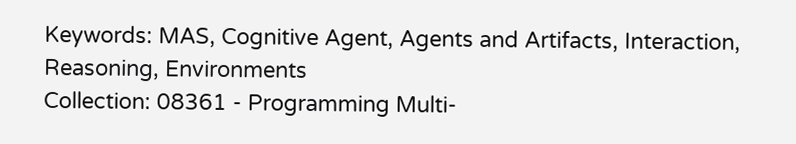Keywords: MAS, Cognitive Agent, Agents and Artifacts, Interaction, Reasoning, Environments
Collection: 08361 - Programming Multi-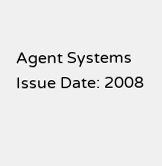Agent Systems
Issue Date: 2008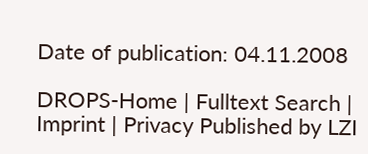Date of publication: 04.11.2008

DROPS-Home | Fulltext Search | Imprint | Privacy Published by LZI